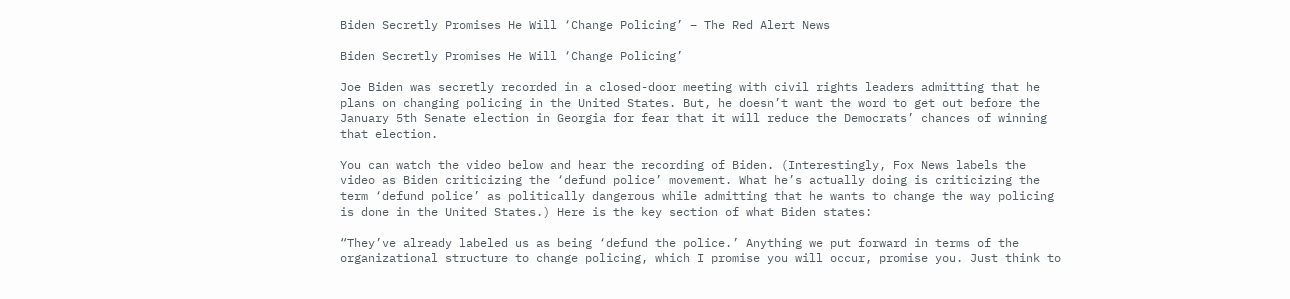Biden Secretly Promises He Will ‘Change Policing’ – The Red Alert News

Biden Secretly Promises He Will ‘Change Policing’

Joe Biden was secretly recorded in a closed-door meeting with civil rights leaders admitting that he plans on changing policing in the United States. But, he doesn’t want the word to get out before the January 5th Senate election in Georgia for fear that it will reduce the Democrats’ chances of winning that election.

You can watch the video below and hear the recording of Biden. (Interestingly, Fox News labels the video as Biden criticizing the ‘defund police’ movement. What he’s actually doing is criticizing the term ‘defund police’ as politically dangerous while admitting that he wants to change the way policing is done in the United States.) Here is the key section of what Biden states:

“They’ve already labeled us as being ‘defund the police.’ Anything we put forward in terms of the organizational structure to change policing, which I promise you will occur, promise you. Just think to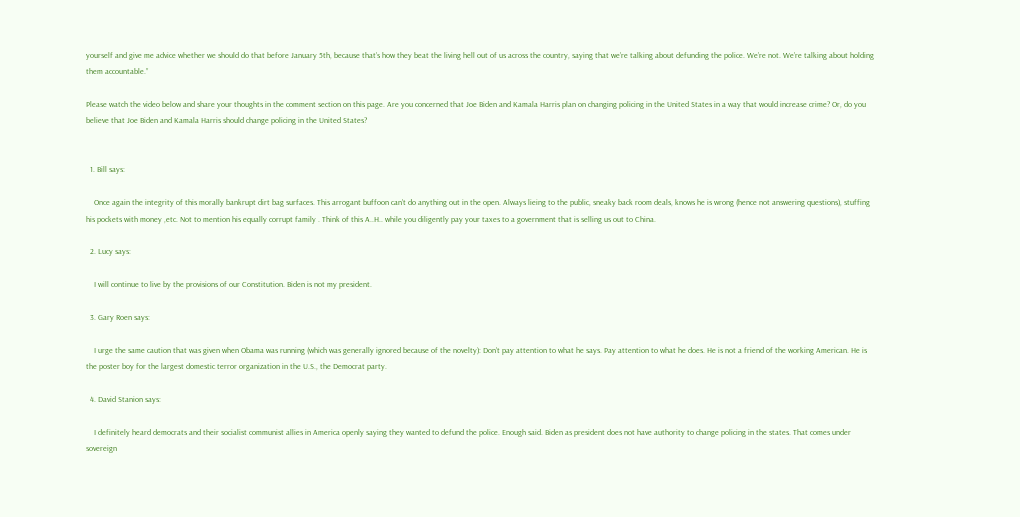yourself and give me advice whether we should do that before January 5th, because that’s how they beat the living hell out of us across the country, saying that we’re talking about defunding the police. We’re not. We’re talking about holding them accountable.”

Please watch the video below and share your thoughts in the comment section on this page. Are you concerned that Joe Biden and Kamala Harris plan on changing policing in the United States in a way that would increase crime? Or, do you believe that Joe Biden and Kamala Harris should change policing in the United States?


  1. Bill says:

    Once again the integrity of this morally bankrupt dirt bag surfaces. This arrogant buffoon can’t do anything out in the open. Always lieing to the public, sneaky back room deals, knows he is wrong (hence not answering questions), stuffing his pockets with money ,etc. Not to mention his equally corrupt family . Think of this A..H.. while you diligently pay your taxes to a government that is selling us out to China.

  2. Lucy says:

    I will continue to live by the provisions of our Constitution. Biden is not my president.

  3. Gary Roen says:

    I urge the same caution that was given when Obama was running (which was generally ignored because of the novelty): Don’t pay attention to what he says. Pay attention to what he does. He is not a friend of the working American. He is the poster boy for the largest domestic terror organization in the U.S., the Democrat party.

  4. David Stanion says:

    I definitely heard democrats and their socialist communist allies in America openly saying they wanted to defund the police. Enough said. Biden as president does not have authority to change policing in the states. That comes under sovereign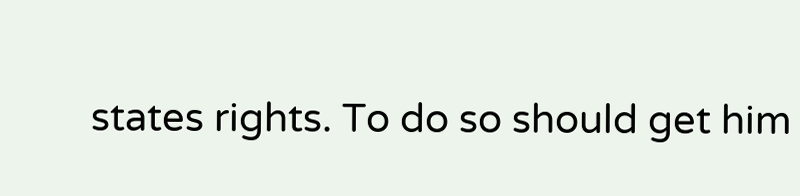states rights. To do so should get him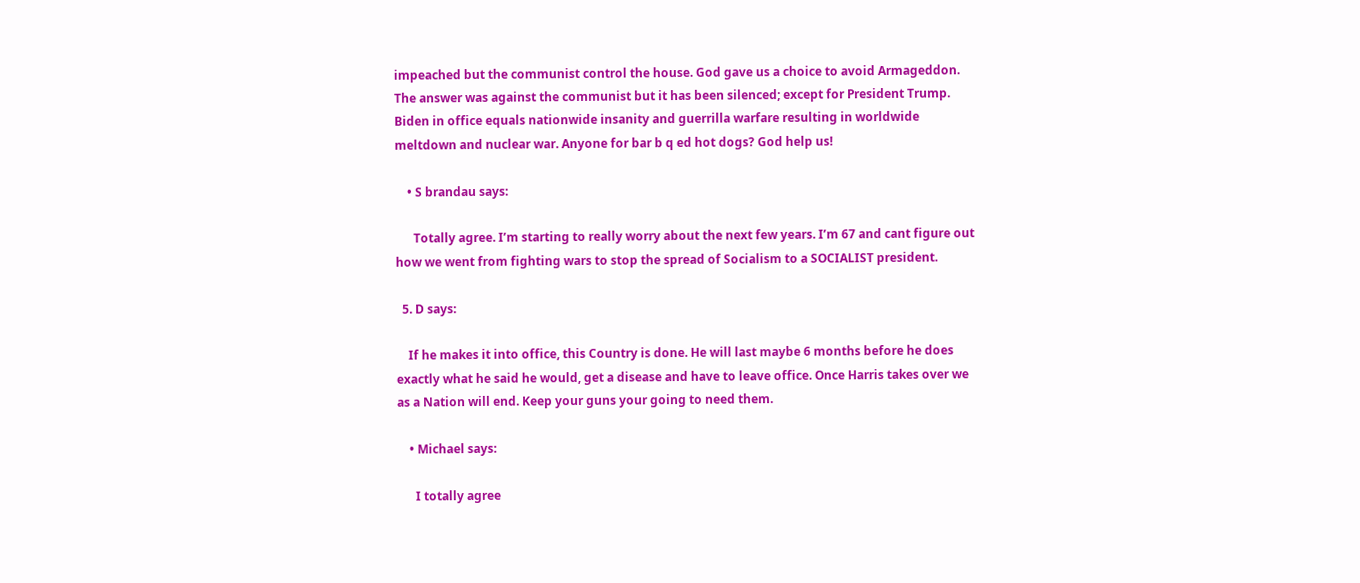impeached but the communist control the house. God gave us a choice to avoid Armageddon. The answer was against the communist but it has been silenced; except for President Trump. Biden in office equals nationwide insanity and guerrilla warfare resulting in worldwide meltdown and nuclear war. Anyone for bar b q ed hot dogs? God help us!

    • S brandau says:

      Totally agree. I’m starting to really worry about the next few years. I’m 67 and cant figure out how we went from fighting wars to stop the spread of Socialism to a SOCIALIST president.

  5. D says:

    If he makes it into office, this Country is done. He will last maybe 6 months before he does exactly what he said he would, get a disease and have to leave office. Once Harris takes over we as a Nation will end. Keep your guns your going to need them.

    • Michael says:

      I totally agree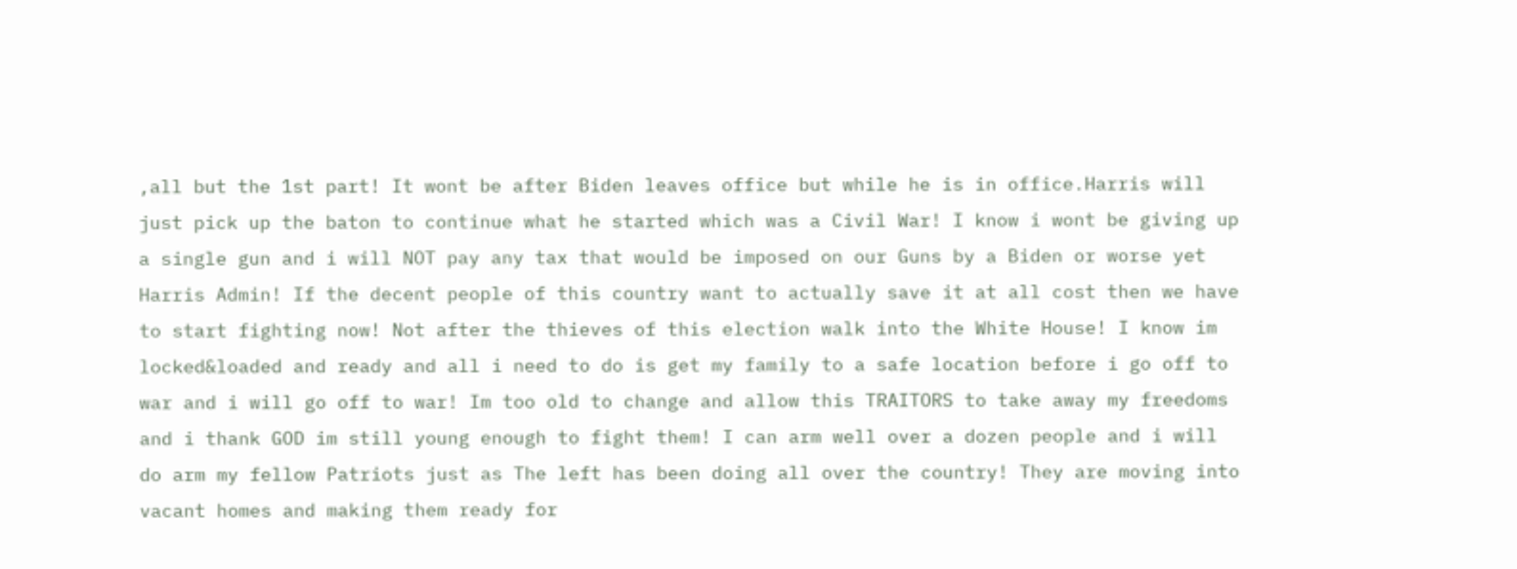,all but the 1st part! It wont be after Biden leaves office but while he is in office.Harris will just pick up the baton to continue what he started which was a Civil War! I know i wont be giving up a single gun and i will NOT pay any tax that would be imposed on our Guns by a Biden or worse yet Harris Admin! If the decent people of this country want to actually save it at all cost then we have to start fighting now! Not after the thieves of this election walk into the White House! I know im locked&loaded and ready and all i need to do is get my family to a safe location before i go off to war and i will go off to war! Im too old to change and allow this TRAITORS to take away my freedoms and i thank GOD im still young enough to fight them! I can arm well over a dozen people and i will do arm my fellow Patriots just as The left has been doing all over the country! They are moving into vacant homes and making them ready for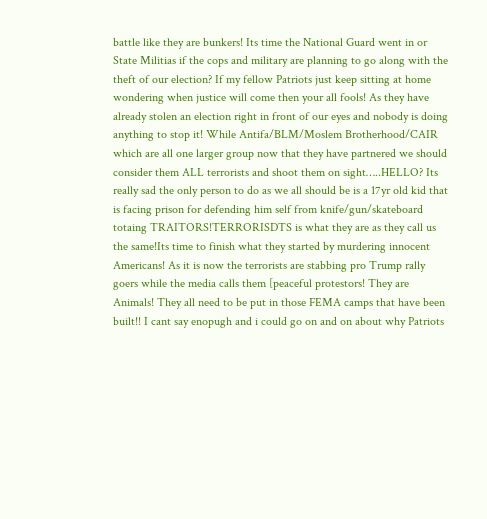battle like they are bunkers! Its time the National Guard went in or State Militias if the cops and military are planning to go along with the theft of our election? If my fellow Patriots just keep sitting at home wondering when justice will come then your all fools! As they have already stolen an election right in front of our eyes and nobody is doing anything to stop it! While Antifa/BLM/Moslem Brotherhood/CAIR which are all one larger group now that they have partnered we should consider them ALL terrorists and shoot them on sight…..HELLO? Its really sad the only person to do as we all should be is a 17yr old kid that is facing prison for defending him self from knife/gun/skateboard totaing TRAITORS!TERRORISDTS is what they are as they call us the same!Its time to finish what they started by murdering innocent Americans! As it is now the terrorists are stabbing pro Trump rally goers while the media calls them [peaceful protestors! They are Animals! They all need to be put in those FEMA camps that have been built!! I cant say enopugh and i could go on and on about why Patriots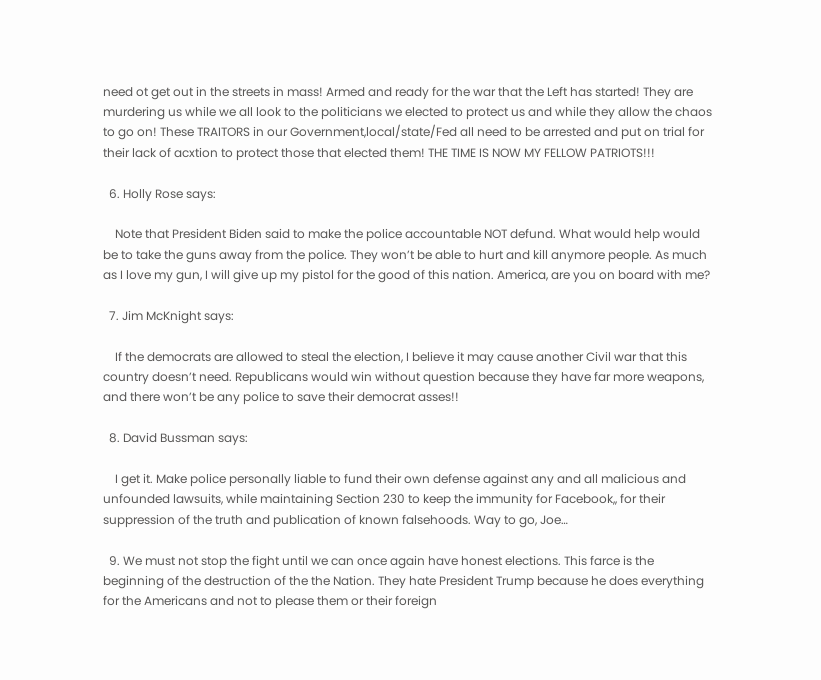need ot get out in the streets in mass! Armed and ready for the war that the Left has started! They are murdering us while we all look to the politicians we elected to protect us and while they allow the chaos to go on! These TRAITORS in our Government,local/state/Fed all need to be arrested and put on trial for their lack of acxtion to protect those that elected them! THE TIME IS NOW MY FELLOW PATRIOTS!!!

  6. Holly Rose says:

    Note that President Biden said to make the police accountable NOT defund. What would help would be to take the guns away from the police. They won’t be able to hurt and kill anymore people. As much as I love my gun, I will give up my pistol for the good of this nation. America, are you on board with me?

  7. Jim McKnight says:

    If the democrats are allowed to steal the election, I believe it may cause another Civil war that this country doesn’t need. Republicans would win without question because they have far more weapons, and there won’t be any police to save their democrat asses!!

  8. David Bussman says:

    I get it. Make police personally liable to fund their own defense against any and all malicious and unfounded lawsuits, while maintaining Section 230 to keep the immunity for Facebook,, for their suppression of the truth and publication of known falsehoods. Way to go, Joe…

  9. We must not stop the fight until we can once again have honest elections. This farce is the beginning of the destruction of the the Nation. They hate President Trump because he does everything for the Americans and not to please them or their foreign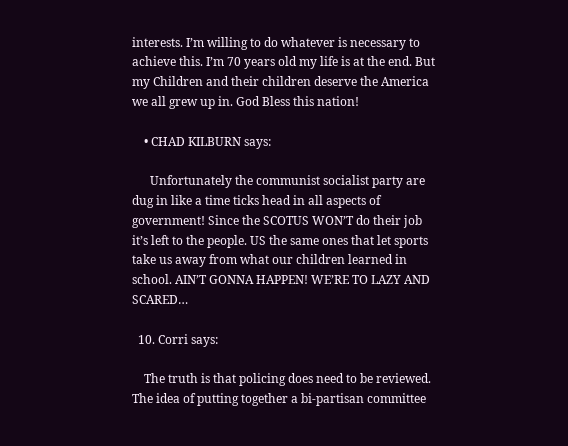interests. I’m willing to do whatever is necessary to achieve this. I’m 70 years old my life is at the end. But my Children and their children deserve the America we all grew up in. God Bless this nation!

    • CHAD KILBURN says:

      Unfortunately the communist socialist party are dug in like a time ticks head in all aspects of government! Since the SCOTUS WON’T do their job it’s left to the people. US the same ones that let sports take us away from what our children learned in school. AIN’T GONNA HAPPEN! WE’RE TO LAZY AND SCARED…

  10. Corri says:

    The truth is that policing does need to be reviewed. The idea of putting together a bi-partisan committee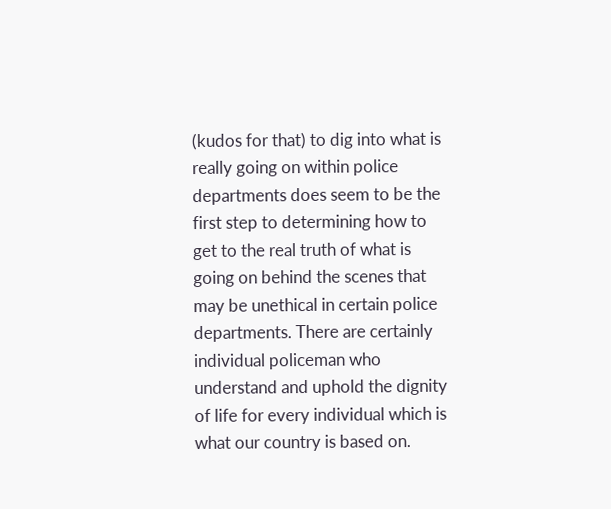(kudos for that) to dig into what is really going on within police departments does seem to be the first step to determining how to get to the real truth of what is going on behind the scenes that may be unethical in certain police departments. There are certainly individual policeman who understand and uphold the dignity of life for every individual which is what our country is based on.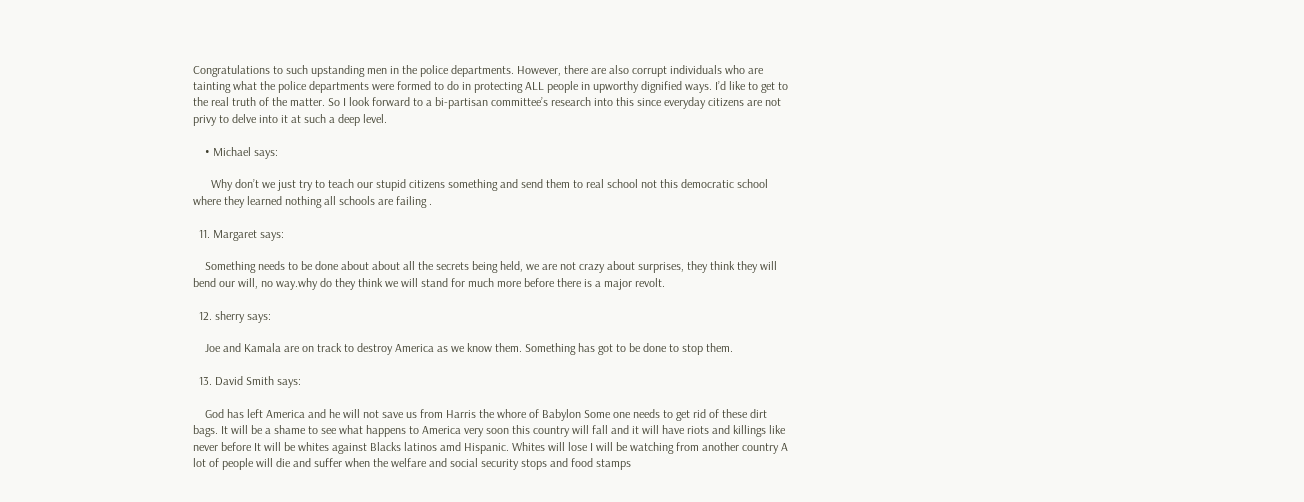Congratulations to such upstanding men in the police departments. However, there are also corrupt individuals who are tainting what the police departments were formed to do in protecting ALL people in upworthy dignified ways. I’d like to get to the real truth of the matter. So I look forward to a bi-partisan committee’s research into this since everyday citizens are not privy to delve into it at such a deep level.

    • Michael says:

      Why don’t we just try to teach our stupid citizens something and send them to real school not this democratic school where they learned nothing all schools are failing .

  11. Margaret says:

    Something needs to be done about about all the secrets being held, we are not crazy about surprises, they think they will bend our will, no way.why do they think we will stand for much more before there is a major revolt.

  12. sherry says:

    Joe and Kamala are on track to destroy America as we know them. Something has got to be done to stop them.

  13. David Smith says:

    God has left America and he will not save us from Harris the whore of Babylon Some one needs to get rid of these dirt bags. It will be a shame to see what happens to America very soon this country will fall and it will have riots and killings like never before It will be whites against Blacks latinos amd Hispanic. Whites will lose I will be watching from another country A lot of people will die and suffer when the welfare and social security stops and food stamps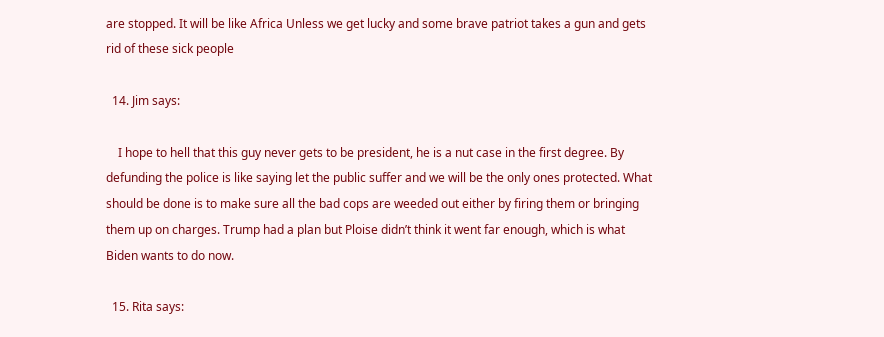are stopped. It will be like Africa Unless we get lucky and some brave patriot takes a gun and gets rid of these sick people

  14. Jim says:

    I hope to hell that this guy never gets to be president, he is a nut case in the first degree. By defunding the police is like saying let the public suffer and we will be the only ones protected. What should be done is to make sure all the bad cops are weeded out either by firing them or bringing them up on charges. Trump had a plan but Ploise didn’t think it went far enough, which is what Biden wants to do now.

  15. Rita says: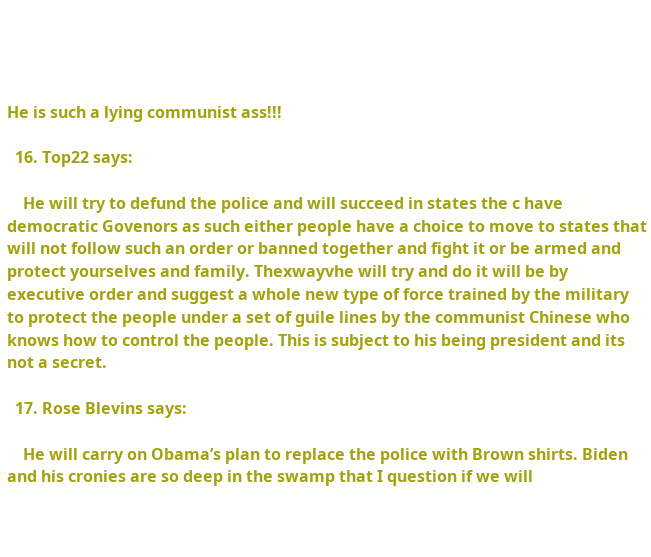He is such a lying communist ass!!!

  16. Top22 says:

    He will try to defund the police and will succeed in states the c have democratic Govenors as such either people have a choice to move to states that will not follow such an order or banned together and fight it or be armed and protect yourselves and family. Thexwayvhe will try and do it will be by executive order and suggest a whole new type of force trained by the military to protect the people under a set of guile lines by the communist Chinese who knows how to control the people. This is subject to his being president and its not a secret.

  17. Rose Blevins says:

    He will carry on Obama’s plan to replace the police with Brown shirts. Biden and his cronies are so deep in the swamp that I question if we will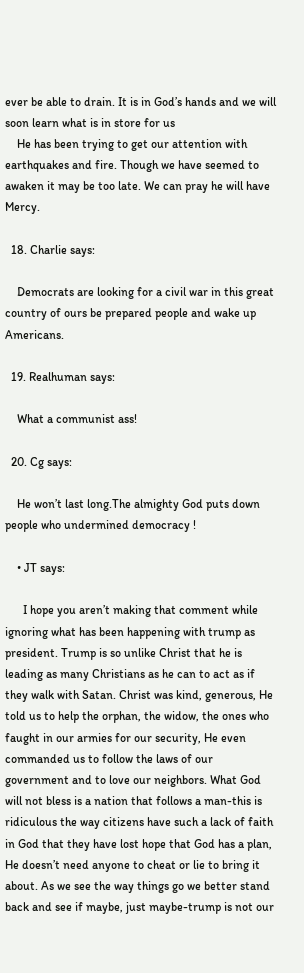ever be able to drain. It is in God’s hands and we will soon learn what is in store for us
    He has been trying to get our attention with earthquakes and fire. Though we have seemed to awaken it may be too late. We can pray he will have Mercy.

  18. Charlie says:

    Democrats are looking for a civil war in this great country of ours be prepared people and wake up Americans.

  19. Realhuman says:

    What a communist ass!

  20. Cg says:

    He won’t last long.The almighty God puts down people who undermined democracy !

    • JT says:

      I hope you aren’t making that comment while ignoring what has been happening with trump as president. Trump is so unlike Christ that he is leading as many Christians as he can to act as if they walk with Satan. Christ was kind, generous, He told us to help the orphan, the widow, the ones who faught in our armies for our security, He even commanded us to follow the laws of our government and to love our neighbors. What God will not bless is a nation that follows a man-this is ridiculous the way citizens have such a lack of faith in God that they have lost hope that God has a plan, He doesn’t need anyone to cheat or lie to bring it about. As we see the way things go we better stand back and see if maybe, just maybe-trump is not our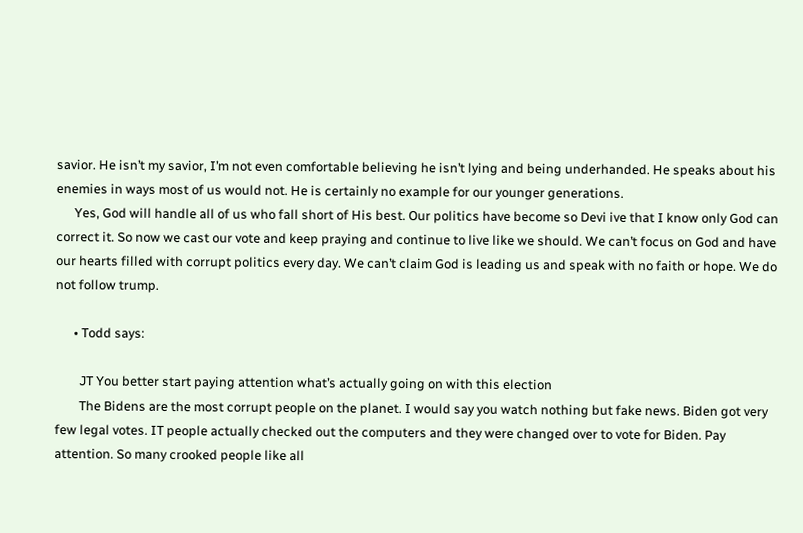savior. He isn’t my savior, I’m not even comfortable believing he isn’t lying and being underhanded. He speaks about his enemies in ways most of us would not. He is certainly no example for our younger generations.
      Yes, God will handle all of us who fall short of His best. Our politics have become so Devi ive that I know only God can correct it. So now we cast our vote and keep praying and continue to live like we should. We can’t focus on God and have our hearts filled with corrupt politics every day. We can’t claim God is leading us and speak with no faith or hope. We do not follow trump.

      • Todd says:

        JT You better start paying attention what’s actually going on with this election
        The Bidens are the most corrupt people on the planet. I would say you watch nothing but fake news. Biden got very few legal votes. IT people actually checked out the computers and they were changed over to vote for Biden. Pay attention. So many crooked people like all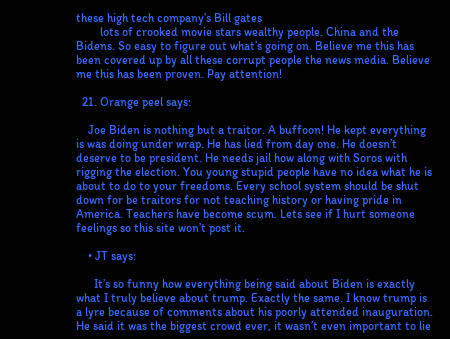these high tech company’s Bill gates
        lots of crooked movie stars wealthy people. China and the Bidens. So easy to figure out what’s going on. Believe me this has been covered up by all these corrupt people the news media. Believe me this has been proven. Pay attention!

  21. Orange peel says:

    Joe Biden is nothing but a traitor. A buffoon! He kept everything is was doing under wrap. He has lied from day one. He doesn’t deserve to be president. He needs jail how along with Soros with rigging the election. You young stupid people have no idea what he is about to do to your freedoms. Every school system should be shut down for be traitors for not teaching history or having pride in America. Teachers have become scum. Lets see if I hurt someone feelings so this site won’t post it.

    • JT says:

      It’s so funny how everything being said about Biden is exactly what I truly believe about trump. Exactly the same. I know trump is a lyre because of comments about his poorly attended inauguration. He said it was the biggest crowd ever, it wasn’t even important to lie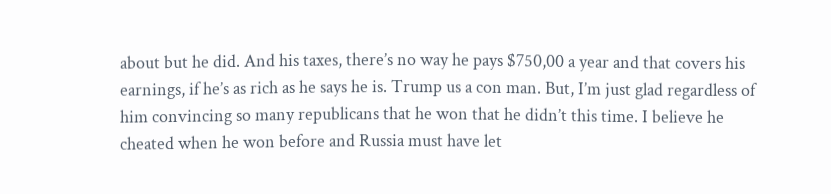about but he did. And his taxes, there’s no way he pays $750,00 a year and that covers his earnings, if he’s as rich as he says he is. Trump us a con man. But, I’m just glad regardless of him convincing so many republicans that he won that he didn’t this time. I believe he cheated when he won before and Russia must have let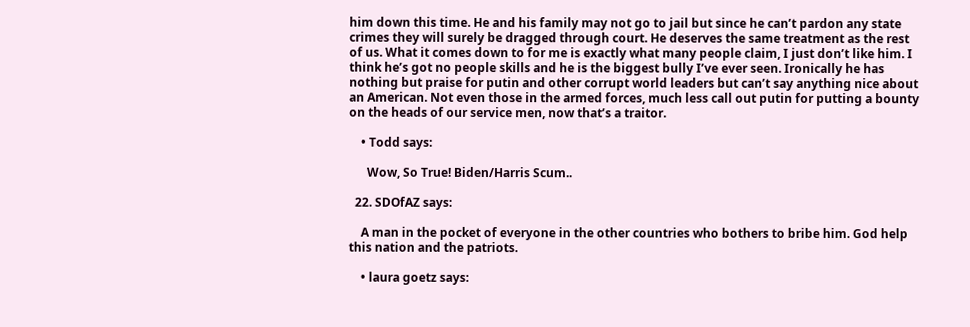him down this time. He and his family may not go to jail but since he can’t pardon any state crimes they will surely be dragged through court. He deserves the same treatment as the rest of us. What it comes down to for me is exactly what many people claim, I just don’t like him. I think he’s got no people skills and he is the biggest bully I’ve ever seen. Ironically he has nothing but praise for putin and other corrupt world leaders but can’t say anything nice about an American. Not even those in the armed forces, much less call out putin for putting a bounty on the heads of our service men, now that’s a traitor.

    • Todd says:

      Wow, So True! Biden/Harris Scum..

  22. SDOfAZ says:

    A man in the pocket of everyone in the other countries who bothers to bribe him. God help this nation and the patriots.

    • laura goetz says: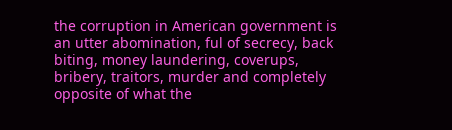the corruption in American government is an utter abomination, ful of secrecy, back biting, money laundering, coverups, bribery, traitors, murder and completely opposite of what the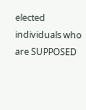elected individuals who are SUPPOSED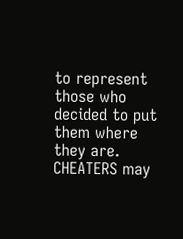to represent those who decided to put them where they are. CHEATERS may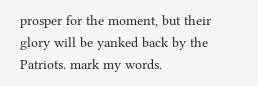prosper for the moment, but their glory will be yanked back by the Patriots. mark my words.